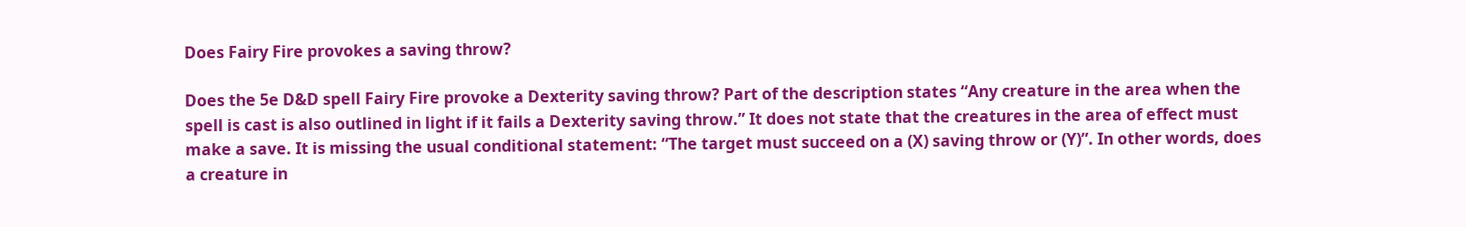Does Fairy Fire provokes a saving throw?

Does the 5e D&D spell Fairy Fire provoke a Dexterity saving throw? Part of the description states “Any creature in the area when the spell is cast is also outlined in light if it fails a Dexterity saving throw.” It does not state that the creatures in the area of effect must make a save. It is missing the usual conditional statement: “The target must succeed on a (X) saving throw or (Y)”. In other words, does a creature in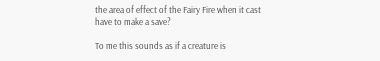the area of effect of the Fairy Fire when it cast have to make a save?

To me this sounds as if a creature is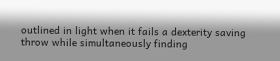outlined in light when it fails a dexterity saving throw while simultaneously finding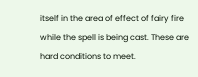itself in the area of effect of fairy fire while the spell is being cast. These are hard conditions to meet.